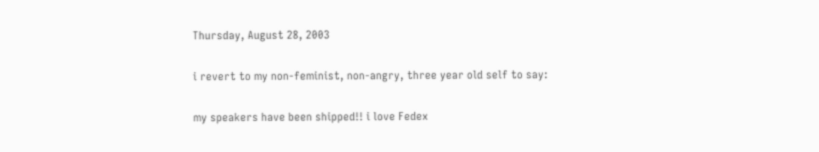Thursday, August 28, 2003

i revert to my non-feminist, non-angry, three year old self to say:

my speakers have been shipped!! i love Fedex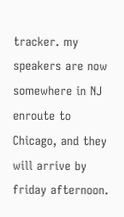tracker. my speakers are now somewhere in NJ enroute to Chicago, and they will arrive by friday afternoon.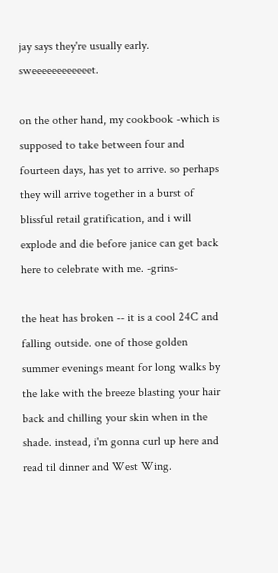jay says they're usually early. sweeeeeeeeeeeet.

on the other hand, my cookbook -which is supposed to take between four and fourteen days, has yet to arrive. so perhaps they will arrive together in a burst of blissful retail gratification, and i will explode and die before janice can get back here to celebrate with me. -grins-

the heat has broken -- it is a cool 24C and falling outside. one of those golden summer evenings meant for long walks by the lake with the breeze blasting your hair back and chilling your skin when in the shade. instead, i'm gonna curl up here and read til dinner and West Wing.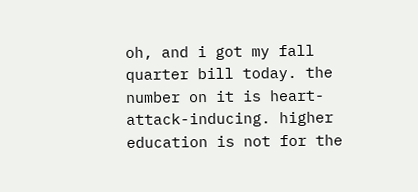oh, and i got my fall quarter bill today. the number on it is heart-attack-inducing. higher education is not for the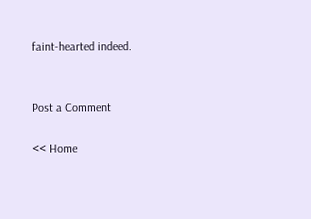faint-hearted indeed.


Post a Comment

<< Home